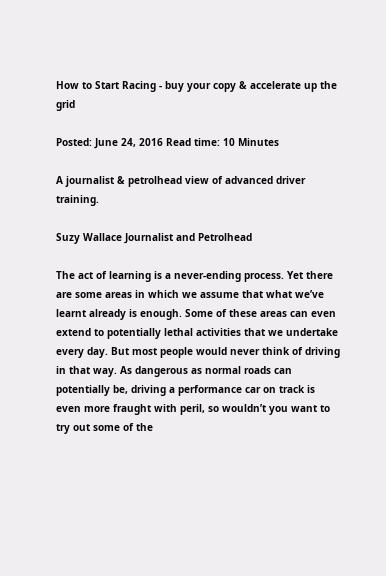How to Start Racing - buy your copy & accelerate up the grid

Posted: June 24, 2016 Read time: 10 Minutes

A journalist & petrolhead view of advanced driver training.

Suzy Wallace Journalist and Petrolhead

The act of learning is a never-ending process. Yet there are some areas in which we assume that what we’ve learnt already is enough. Some of these areas can even extend to potentially lethal activities that we undertake every day. But most people would never think of driving in that way. As dangerous as normal roads can potentially be, driving a performance car on track is even more fraught with peril, so wouldn’t you want to try out some of the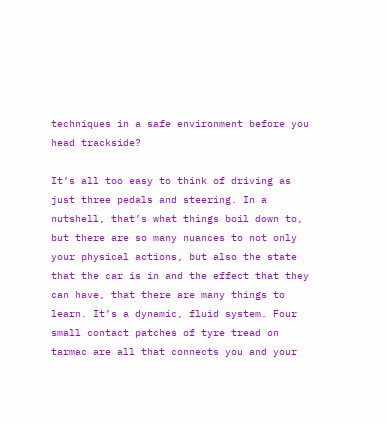techniques in a safe environment before you head trackside?

It’s all too easy to think of driving as just three pedals and steering. In a nutshell, that’s what things boil down to, but there are so many nuances to not only your physical actions, but also the state that the car is in and the effect that they can have, that there are many things to learn. It’s a dynamic, fluid system. Four small contact patches of tyre tread on tarmac are all that connects you and your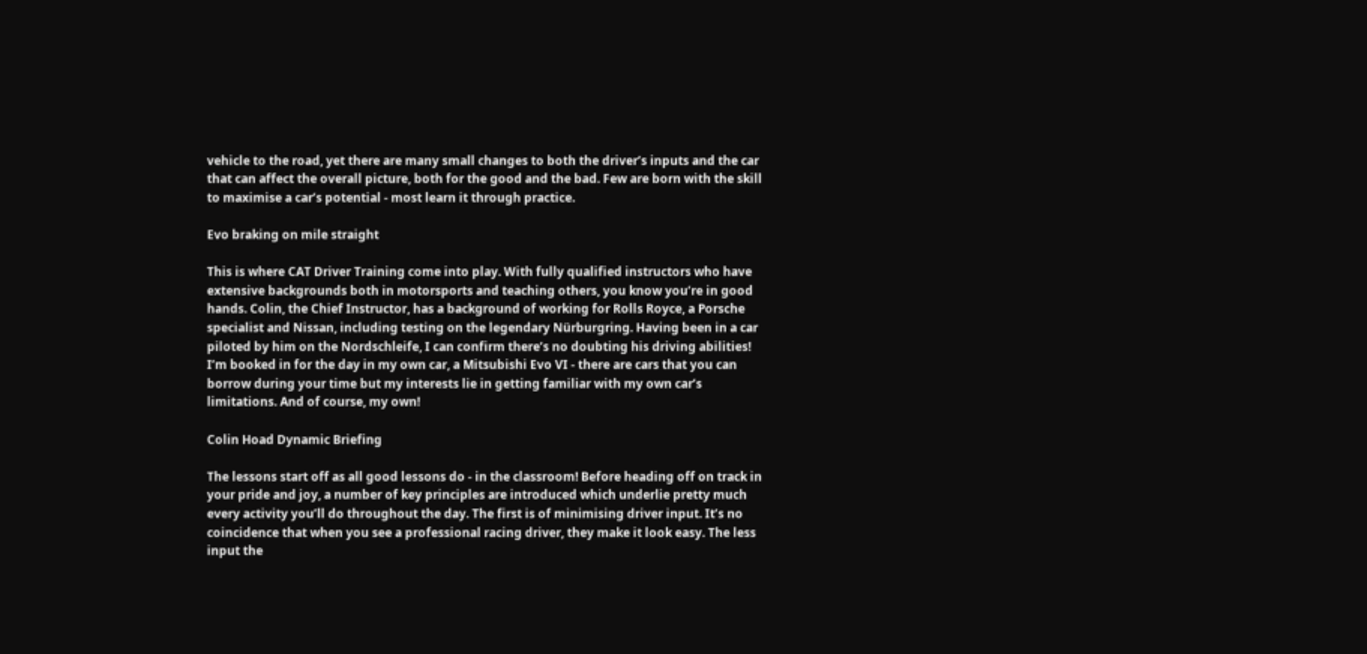vehicle to the road, yet there are many small changes to both the driver’s inputs and the car that can affect the overall picture, both for the good and the bad. Few are born with the skill to maximise a car’s potential - most learn it through practice.

Evo braking on mile straight

This is where CAT Driver Training come into play. With fully qualified instructors who have extensive backgrounds both in motorsports and teaching others, you know you’re in good hands. Colin, the Chief Instructor, has a background of working for Rolls Royce, a Porsche specialist and Nissan, including testing on the legendary Nürburgring. Having been in a car piloted by him on the Nordschleife, I can confirm there’s no doubting his driving abilities! I’m booked in for the day in my own car, a Mitsubishi Evo VI - there are cars that you can borrow during your time but my interests lie in getting familiar with my own car’s limitations. And of course, my own!

Colin Hoad Dynamic Briefing

The lessons start off as all good lessons do - in the classroom! Before heading off on track in your pride and joy, a number of key principles are introduced which underlie pretty much every activity you’ll do throughout the day. The first is of minimising driver input. It’s no coincidence that when you see a professional racing driver, they make it look easy. The less input the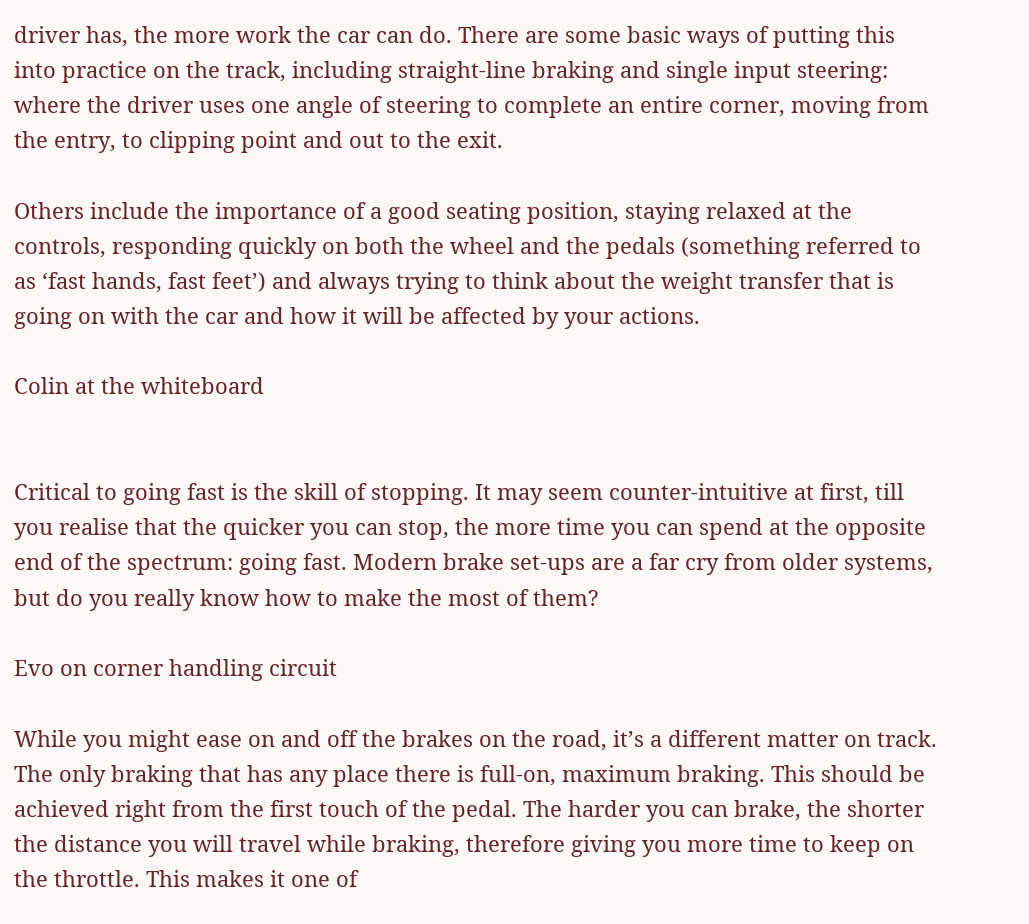driver has, the more work the car can do. There are some basic ways of putting this into practice on the track, including straight-line braking and single input steering: where the driver uses one angle of steering to complete an entire corner, moving from the entry, to clipping point and out to the exit.

Others include the importance of a good seating position, staying relaxed at the controls, responding quickly on both the wheel and the pedals (something referred to as ‘fast hands, fast feet’) and always trying to think about the weight transfer that is going on with the car and how it will be affected by your actions.

Colin at the whiteboard


Critical to going fast is the skill of stopping. It may seem counter-intuitive at first, till you realise that the quicker you can stop, the more time you can spend at the opposite end of the spectrum: going fast. Modern brake set-ups are a far cry from older systems, but do you really know how to make the most of them?

Evo on corner handling circuit

While you might ease on and off the brakes on the road, it’s a different matter on track. The only braking that has any place there is full-on, maximum braking. This should be achieved right from the first touch of the pedal. The harder you can brake, the shorter the distance you will travel while braking, therefore giving you more time to keep on the throttle. This makes it one of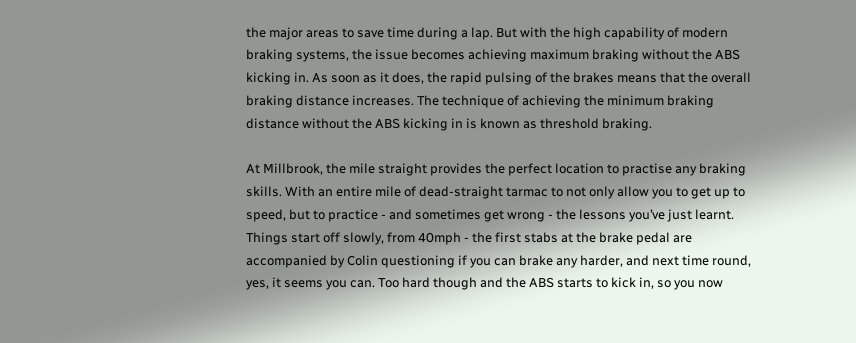the major areas to save time during a lap. But with the high capability of modern braking systems, the issue becomes achieving maximum braking without the ABS kicking in. As soon as it does, the rapid pulsing of the brakes means that the overall braking distance increases. The technique of achieving the minimum braking distance without the ABS kicking in is known as threshold braking.

At Millbrook, the mile straight provides the perfect location to practise any braking skills. With an entire mile of dead-straight tarmac to not only allow you to get up to speed, but to practice - and sometimes get wrong - the lessons you’ve just learnt. Things start off slowly, from 40mph - the first stabs at the brake pedal are accompanied by Colin questioning if you can brake any harder, and next time round, yes, it seems you can. Too hard though and the ABS starts to kick in, so you now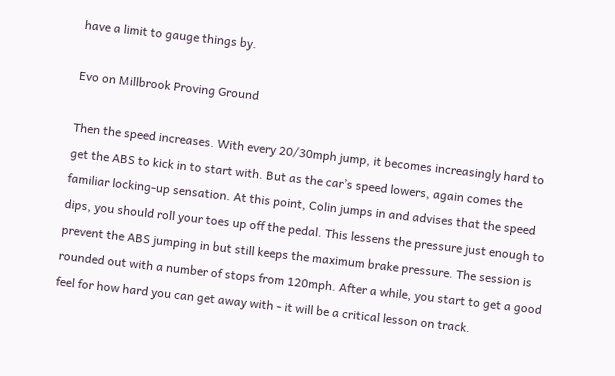have a limit to gauge things by.

Evo on Millbrook Proving Ground

Then the speed increases. With every 20/30mph jump, it becomes increasingly hard to get the ABS to kick in to start with. But as the car’s speed lowers, again comes the familiar locking-up sensation. At this point, Colin jumps in and advises that the speed dips, you should roll your toes up off the pedal. This lessens the pressure just enough to prevent the ABS jumping in but still keeps the maximum brake pressure. The session is rounded out with a number of stops from 120mph. After a while, you start to get a good feel for how hard you can get away with - it will be a critical lesson on track.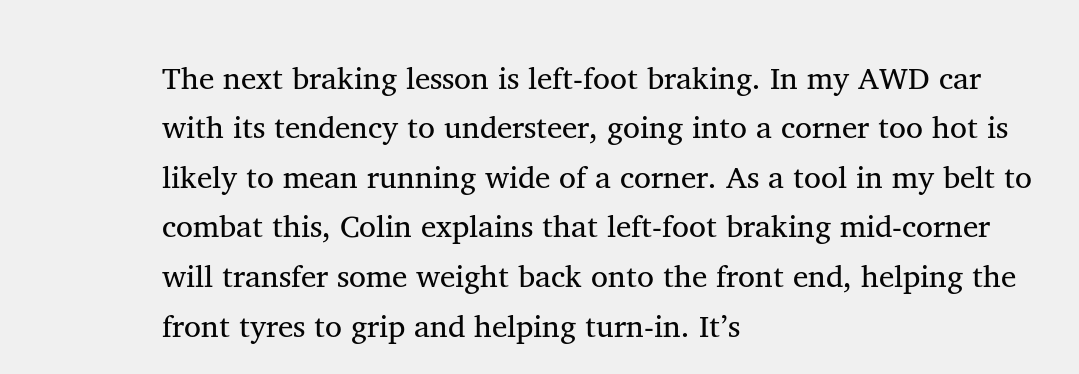The next braking lesson is left-foot braking. In my AWD car with its tendency to understeer, going into a corner too hot is likely to mean running wide of a corner. As a tool in my belt to combat this, Colin explains that left-foot braking mid-corner will transfer some weight back onto the front end, helping the front tyres to grip and helping turn-in. It’s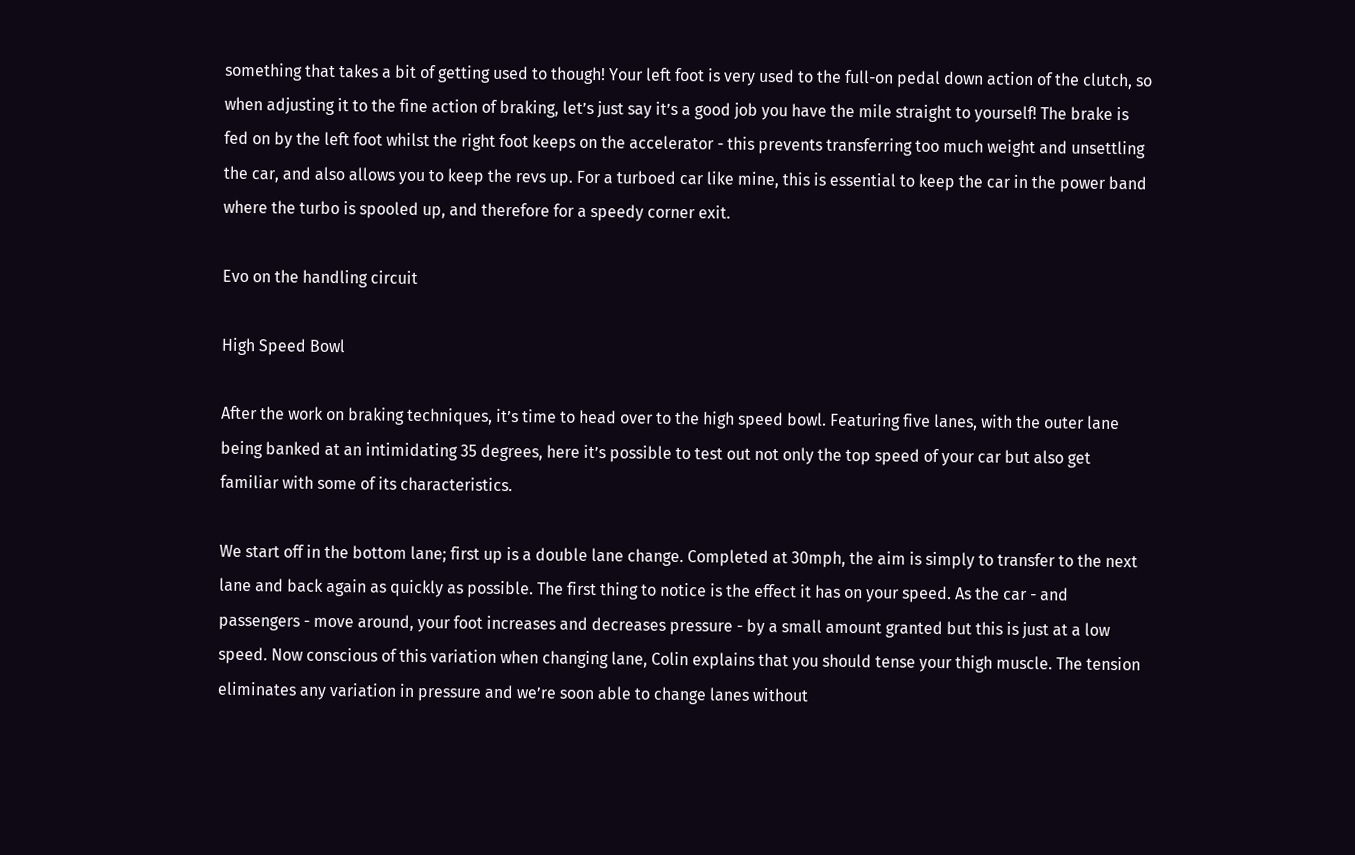something that takes a bit of getting used to though! Your left foot is very used to the full-on pedal down action of the clutch, so when adjusting it to the fine action of braking, let’s just say it’s a good job you have the mile straight to yourself! The brake is fed on by the left foot whilst the right foot keeps on the accelerator - this prevents transferring too much weight and unsettling the car, and also allows you to keep the revs up. For a turboed car like mine, this is essential to keep the car in the power band where the turbo is spooled up, and therefore for a speedy corner exit.

Evo on the handling circuit

High Speed Bowl

After the work on braking techniques, it’s time to head over to the high speed bowl. Featuring five lanes, with the outer lane being banked at an intimidating 35 degrees, here it’s possible to test out not only the top speed of your car but also get familiar with some of its characteristics.

We start off in the bottom lane; first up is a double lane change. Completed at 30mph, the aim is simply to transfer to the next lane and back again as quickly as possible. The first thing to notice is the effect it has on your speed. As the car - and passengers - move around, your foot increases and decreases pressure - by a small amount granted but this is just at a low speed. Now conscious of this variation when changing lane, Colin explains that you should tense your thigh muscle. The tension eliminates any variation in pressure and we’re soon able to change lanes without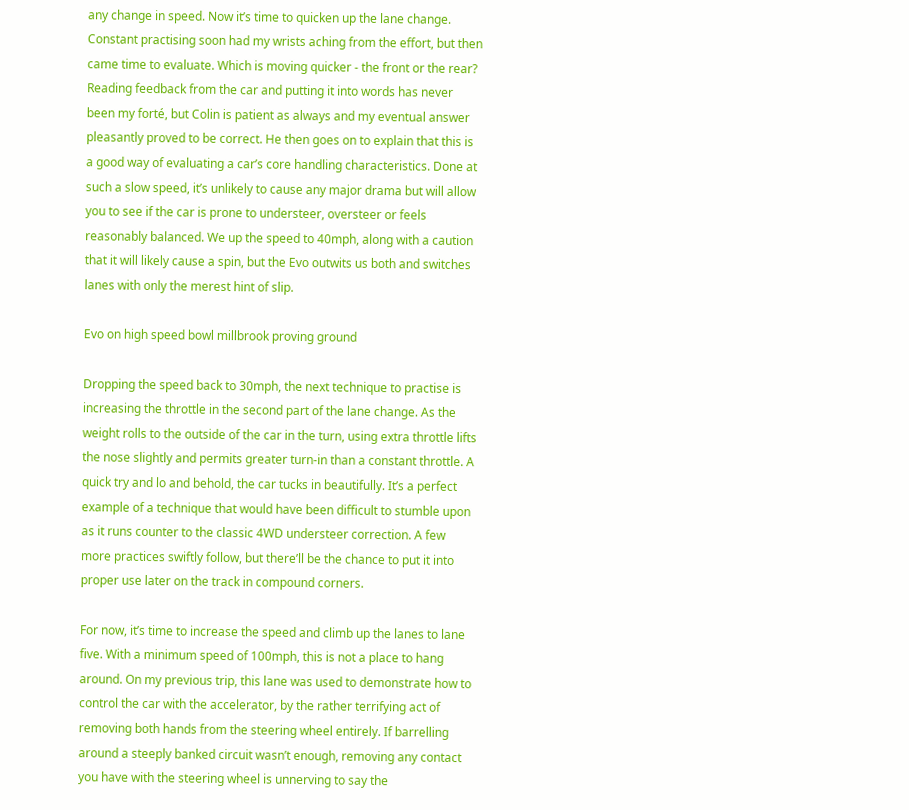any change in speed. Now it’s time to quicken up the lane change. Constant practising soon had my wrists aching from the effort, but then came time to evaluate. Which is moving quicker - the front or the rear? Reading feedback from the car and putting it into words has never been my forté, but Colin is patient as always and my eventual answer pleasantly proved to be correct. He then goes on to explain that this is a good way of evaluating a car’s core handling characteristics. Done at such a slow speed, it’s unlikely to cause any major drama but will allow you to see if the car is prone to understeer, oversteer or feels reasonably balanced. We up the speed to 40mph, along with a caution that it will likely cause a spin, but the Evo outwits us both and switches lanes with only the merest hint of slip.

Evo on high speed bowl millbrook proving ground

Dropping the speed back to 30mph, the next technique to practise is increasing the throttle in the second part of the lane change. As the weight rolls to the outside of the car in the turn, using extra throttle lifts the nose slightly and permits greater turn-in than a constant throttle. A quick try and lo and behold, the car tucks in beautifully. It’s a perfect example of a technique that would have been difficult to stumble upon as it runs counter to the classic 4WD understeer correction. A few more practices swiftly follow, but there’ll be the chance to put it into proper use later on the track in compound corners.

For now, it’s time to increase the speed and climb up the lanes to lane five. With a minimum speed of 100mph, this is not a place to hang around. On my previous trip, this lane was used to demonstrate how to control the car with the accelerator, by the rather terrifying act of removing both hands from the steering wheel entirely. If barrelling around a steeply banked circuit wasn’t enough, removing any contact you have with the steering wheel is unnerving to say the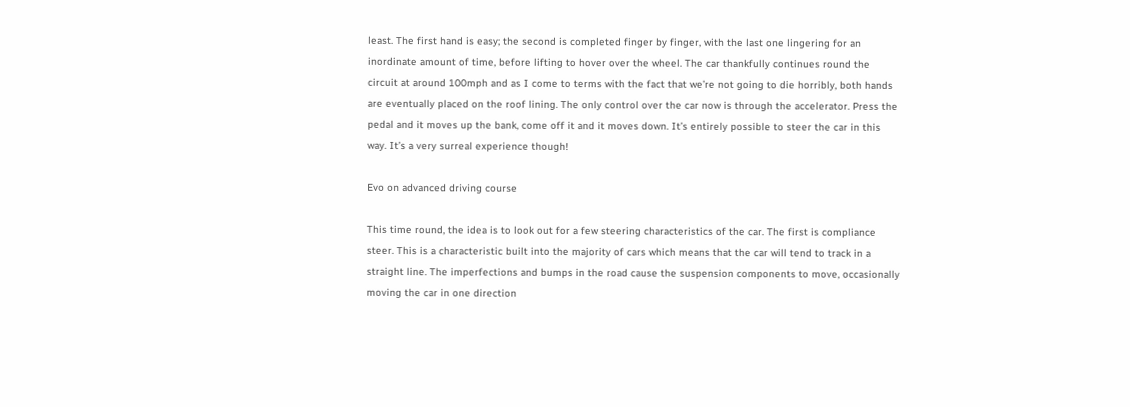least. The first hand is easy; the second is completed finger by finger, with the last one lingering for an inordinate amount of time, before lifting to hover over the wheel. The car thankfully continues round the circuit at around 100mph and as I come to terms with the fact that we’re not going to die horribly, both hands are eventually placed on the roof lining. The only control over the car now is through the accelerator. Press the pedal and it moves up the bank, come off it and it moves down. It’s entirely possible to steer the car in this way. It’s a very surreal experience though!

Evo on advanced driving course

This time round, the idea is to look out for a few steering characteristics of the car. The first is compliance steer. This is a characteristic built into the majority of cars which means that the car will tend to track in a straight line. The imperfections and bumps in the road cause the suspension components to move, occasionally moving the car in one direction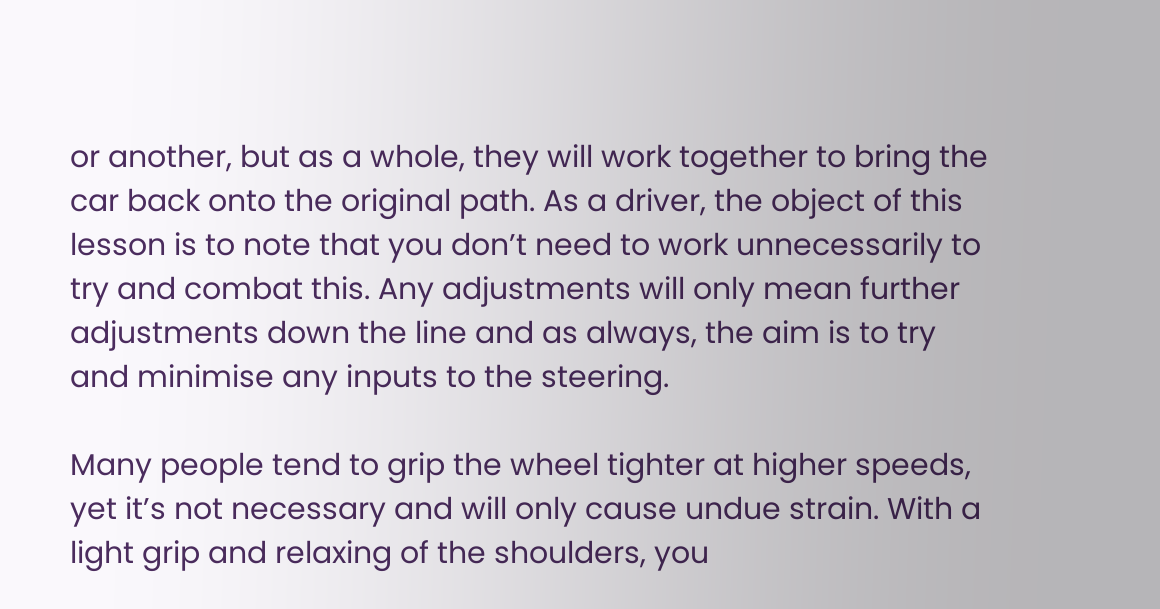or another, but as a whole, they will work together to bring the car back onto the original path. As a driver, the object of this lesson is to note that you don’t need to work unnecessarily to try and combat this. Any adjustments will only mean further adjustments down the line and as always, the aim is to try and minimise any inputs to the steering.

Many people tend to grip the wheel tighter at higher speeds, yet it’s not necessary and will only cause undue strain. With a light grip and relaxing of the shoulders, you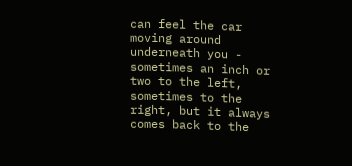can feel the car moving around underneath you - sometimes an inch or two to the left, sometimes to the right, but it always comes back to the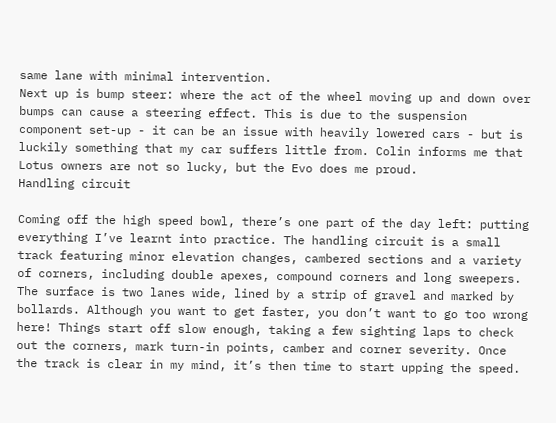same lane with minimal intervention.
Next up is bump steer: where the act of the wheel moving up and down over bumps can cause a steering effect. This is due to the suspension component set-up - it can be an issue with heavily lowered cars - but is luckily something that my car suffers little from. Colin informs me that Lotus owners are not so lucky, but the Evo does me proud.
Handling circuit

Coming off the high speed bowl, there’s one part of the day left: putting everything I’ve learnt into practice. The handling circuit is a small track featuring minor elevation changes, cambered sections and a variety of corners, including double apexes, compound corners and long sweepers. The surface is two lanes wide, lined by a strip of gravel and marked by bollards. Although you want to get faster, you don’t want to go too wrong here! Things start off slow enough, taking a few sighting laps to check out the corners, mark turn-in points, camber and corner severity. Once the track is clear in my mind, it’s then time to start upping the speed.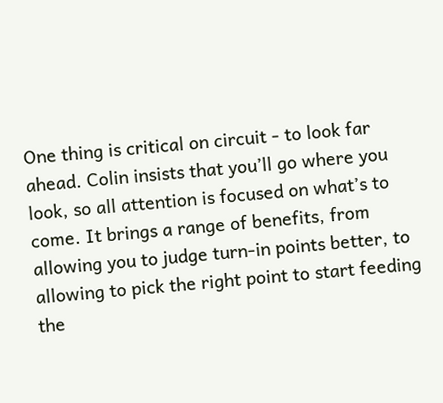One thing is critical on circuit - to look far ahead. Colin insists that you’ll go where you look, so all attention is focused on what’s to come. It brings a range of benefits, from allowing you to judge turn-in points better, to allowing to pick the right point to start feeding the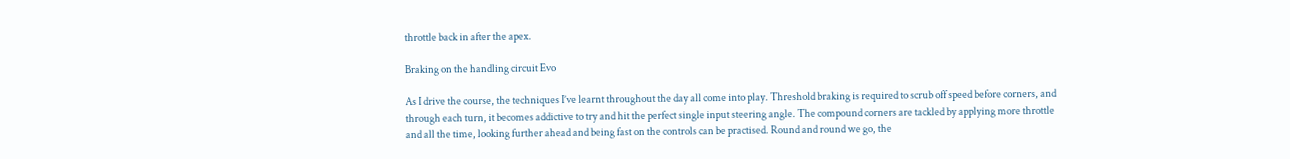throttle back in after the apex.

Braking on the handling circuit Evo

As I drive the course, the techniques I’ve learnt throughout the day all come into play. Threshold braking is required to scrub off speed before corners, and through each turn, it becomes addictive to try and hit the perfect single input steering angle. The compound corners are tackled by applying more throttle and all the time, looking further ahead and being fast on the controls can be practised. Round and round we go, the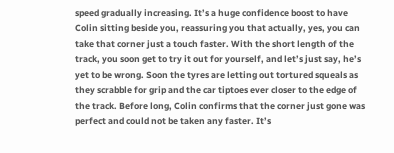speed gradually increasing. It’s a huge confidence boost to have Colin sitting beside you, reassuring you that actually, yes, you can take that corner just a touch faster. With the short length of the track, you soon get to try it out for yourself, and let’s just say, he’s yet to be wrong. Soon the tyres are letting out tortured squeals as they scrabble for grip and the car tiptoes ever closer to the edge of the track. Before long, Colin confirms that the corner just gone was perfect and could not be taken any faster. It’s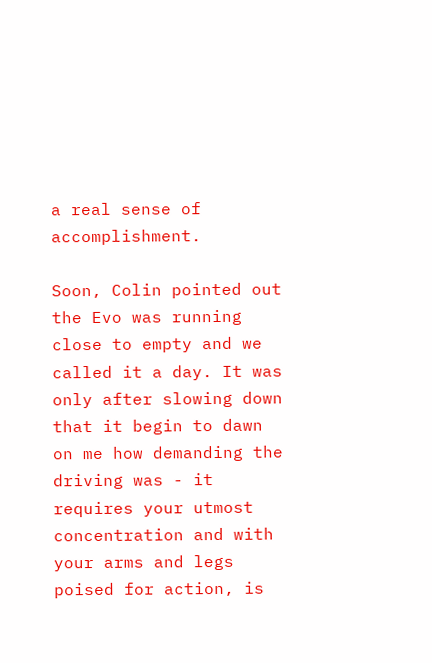a real sense of accomplishment.

Soon, Colin pointed out the Evo was running close to empty and we called it a day. It was only after slowing down that it begin to dawn on me how demanding the driving was - it requires your utmost concentration and with your arms and legs poised for action, is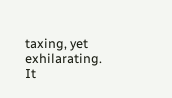taxing, yet exhilarating. It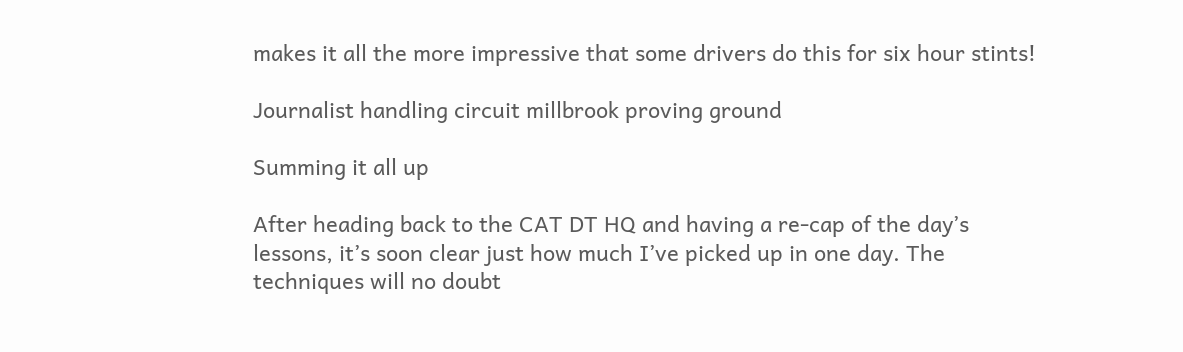makes it all the more impressive that some drivers do this for six hour stints!

Journalist handling circuit millbrook proving ground

Summing it all up

After heading back to the CAT DT HQ and having a re-cap of the day’s lessons, it’s soon clear just how much I’ve picked up in one day. The techniques will no doubt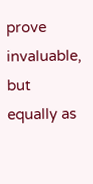prove invaluable, but equally as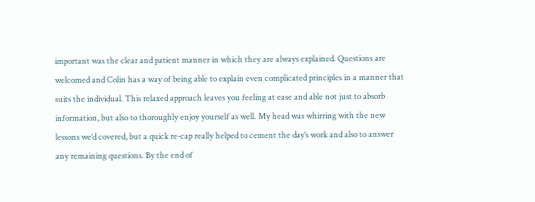important was the clear and patient manner in which they are always explained. Questions are welcomed and Colin has a way of being able to explain even complicated principles in a manner that suits the individual. This relaxed approach leaves you feeling at ease and able not just to absorb information, but also to thoroughly enjoy yourself as well. My head was whirring with the new lessons we’d covered, but a quick re-cap really helped to cement the day’s work and also to answer any remaining questions. By the end of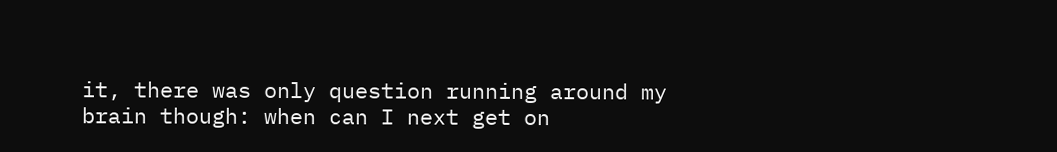it, there was only question running around my brain though: when can I next get on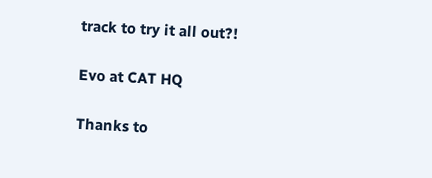track to try it all out?!

Evo at CAT HQ

Thanks to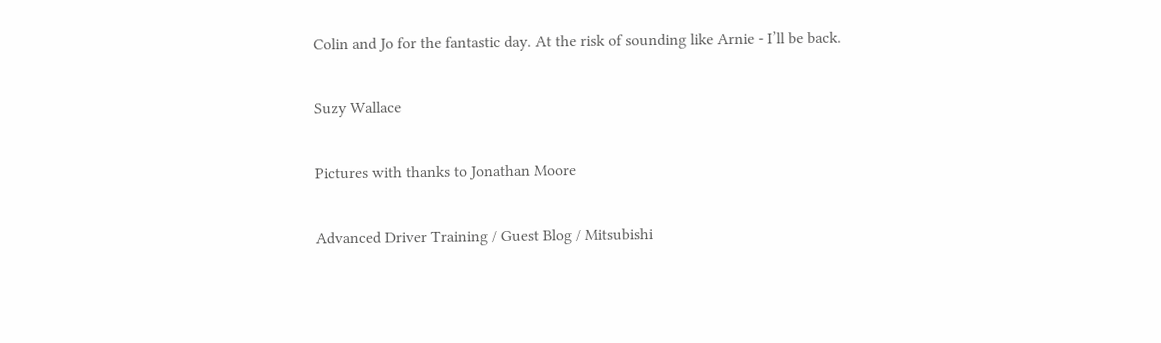Colin and Jo for the fantastic day. At the risk of sounding like Arnie - I’ll be back.

Suzy Wallace

Pictures with thanks to Jonathan Moore

Advanced Driver Training / Guest Blog / Mitsubishi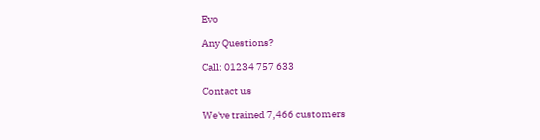Evo

Any Questions?

Call: 01234 757 633

Contact us

We've trained 7,466 customers